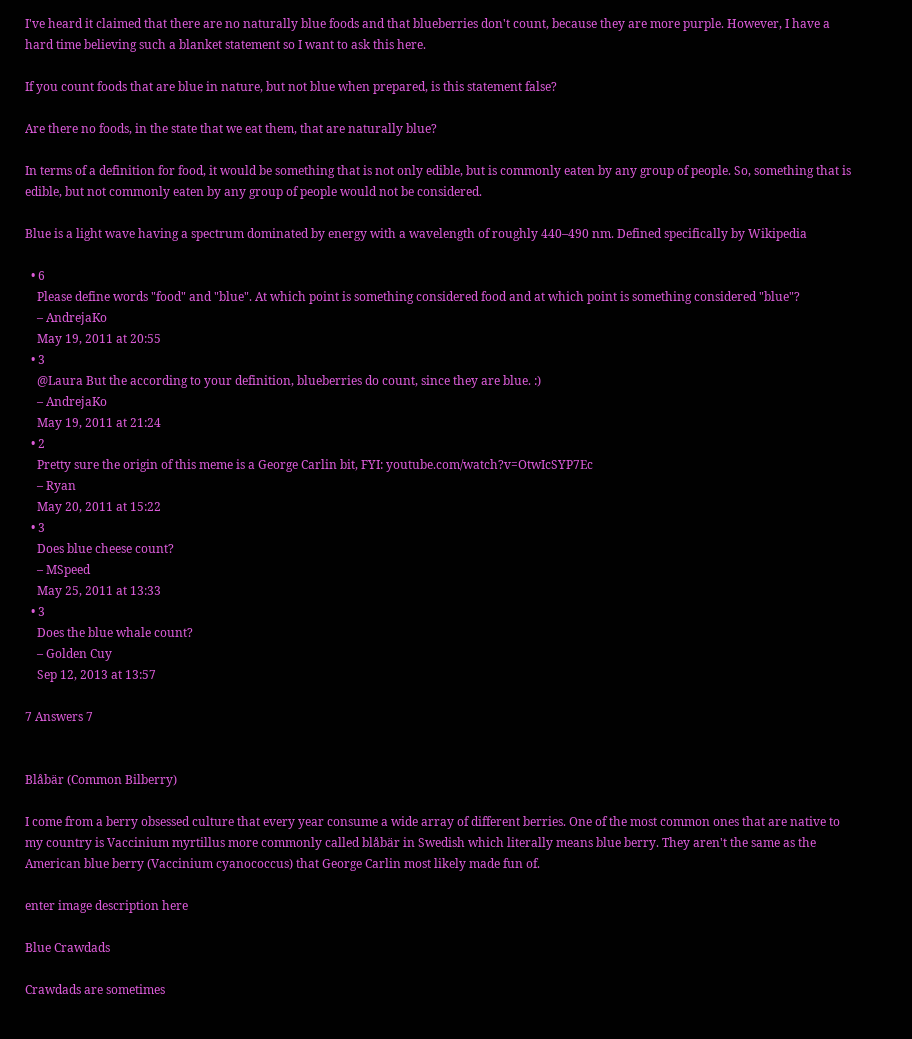I've heard it claimed that there are no naturally blue foods and that blueberries don't count, because they are more purple. However, I have a hard time believing such a blanket statement so I want to ask this here.

If you count foods that are blue in nature, but not blue when prepared, is this statement false?

Are there no foods, in the state that we eat them, that are naturally blue?

In terms of a definition for food, it would be something that is not only edible, but is commonly eaten by any group of people. So, something that is edible, but not commonly eaten by any group of people would not be considered.

Blue is a light wave having a spectrum dominated by energy with a wavelength of roughly 440–490 nm. Defined specifically by Wikipedia

  • 6
    Please define words "food" and "blue". At which point is something considered food and at which point is something considered "blue"?
    – AndrejaKo
    May 19, 2011 at 20:55
  • 3
    @Laura But the according to your definition, blueberries do count, since they are blue. :)
    – AndrejaKo
    May 19, 2011 at 21:24
  • 2
    Pretty sure the origin of this meme is a George Carlin bit, FYI: youtube.com/watch?v=OtwIcSYP7Ec
    – Ryan
    May 20, 2011 at 15:22
  • 3
    Does blue cheese count?
    – MSpeed
    May 25, 2011 at 13:33
  • 3
    Does the blue whale count?
    – Golden Cuy
    Sep 12, 2013 at 13:57

7 Answers 7


Blåbär (Common Bilberry)

I come from a berry obsessed culture that every year consume a wide array of different berries. One of the most common ones that are native to my country is Vaccinium myrtillus more commonly called blåbär in Swedish which literally means blue berry. They aren't the same as the American blue berry (Vaccinium cyanococcus) that George Carlin most likely made fun of.

enter image description here

Blue Crawdads

Crawdads are sometimes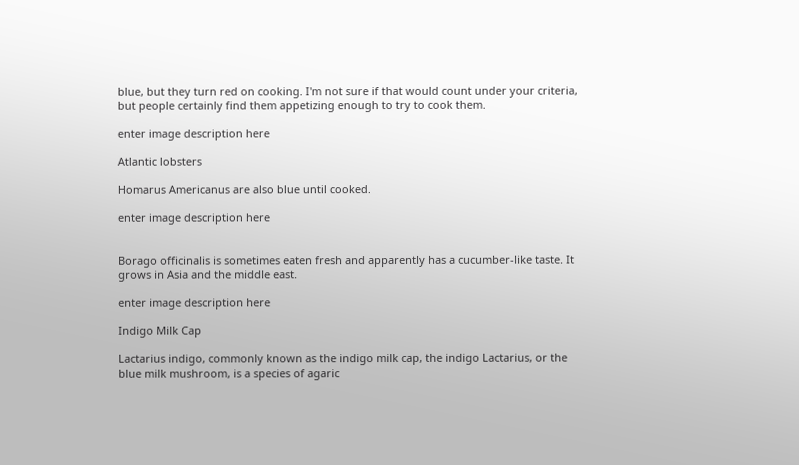blue, but they turn red on cooking. I'm not sure if that would count under your criteria, but people certainly find them appetizing enough to try to cook them.

enter image description here

Atlantic lobsters

Homarus Americanus are also blue until cooked.

enter image description here


Borago officinalis is sometimes eaten fresh and apparently has a cucumber-like taste. It grows in Asia and the middle east.

enter image description here

Indigo Milk Cap

Lactarius indigo, commonly known as the indigo milk cap, the indigo Lactarius, or the blue milk mushroom, is a species of agaric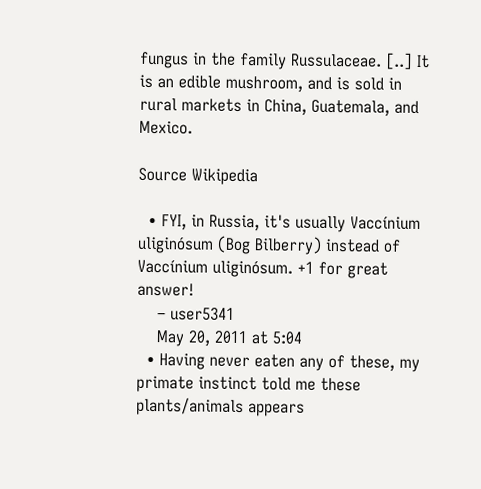fungus in the family Russulaceae. [..] It is an edible mushroom, and is sold in rural markets in China, Guatemala, and Mexico.

Source Wikipedia

  • FYI, in Russia, it's usually Vaccínium uliginósum (Bog Bilberry) instead of Vaccínium uliginósum. +1 for great answer!
    – user5341
    May 20, 2011 at 5:04
  • Having never eaten any of these, my primate instinct told me these plants/animals appears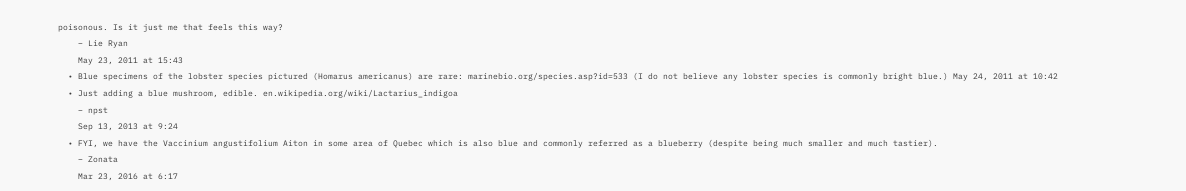poisonous. Is it just me that feels this way?
    – Lie Ryan
    May 23, 2011 at 15:43
  • Blue specimens of the lobster species pictured (Homarus americanus) are rare: marinebio.org/species.asp?id=533 (I do not believe any lobster species is commonly bright blue.) May 24, 2011 at 10:42
  • Just adding a blue mushroom, edible. en.wikipedia.org/wiki/Lactarius_indigoa
    – npst
    Sep 13, 2013 at 9:24
  • FYI, we have the Vaccinium angustifolium Aiton in some area of Quebec which is also blue and commonly referred as a blueberry (despite being much smaller and much tastier).
    – Zonata
    Mar 23, 2016 at 6:17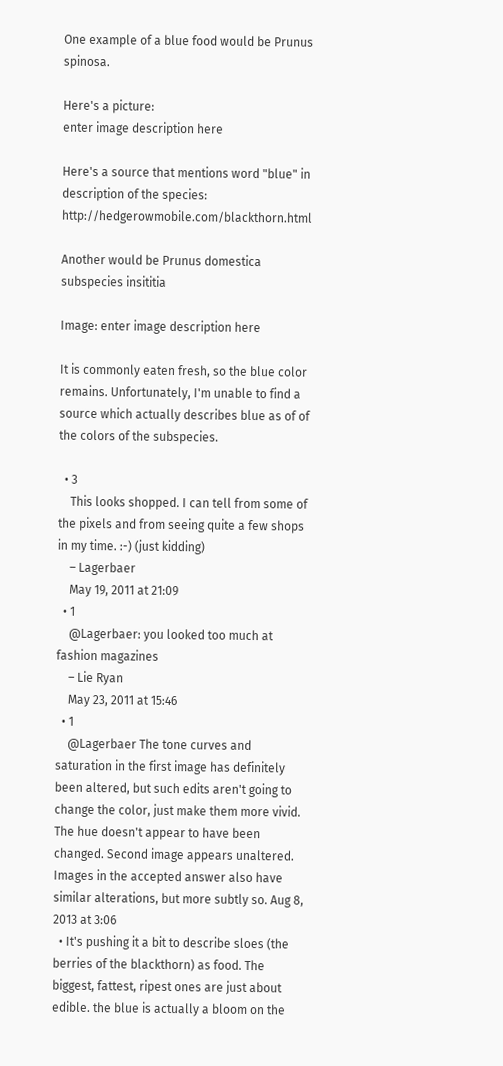One example of a blue food would be Prunus spinosa.

Here's a picture:
enter image description here

Here's a source that mentions word "blue" in description of the species: http://hedgerowmobile.com/blackthorn.html

Another would be Prunus domestica subspecies insititia

Image: enter image description here

It is commonly eaten fresh, so the blue color remains. Unfortunately, I'm unable to find a source which actually describes blue as of of the colors of the subspecies.

  • 3
    This looks shopped. I can tell from some of the pixels and from seeing quite a few shops in my time. :-) (just kidding)
    – Lagerbaer
    May 19, 2011 at 21:09
  • 1
    @Lagerbaer: you looked too much at fashion magazines
    – Lie Ryan
    May 23, 2011 at 15:46
  • 1
    @Lagerbaer The tone curves and saturation in the first image has definitely been altered, but such edits aren't going to change the color, just make them more vivid. The hue doesn't appear to have been changed. Second image appears unaltered. Images in the accepted answer also have similar alterations, but more subtly so. Aug 8, 2013 at 3:06
  • It's pushing it a bit to describe sloes (the berries of the blackthorn) as food. The biggest, fattest, ripest ones are just about edible. the blue is actually a bloom on the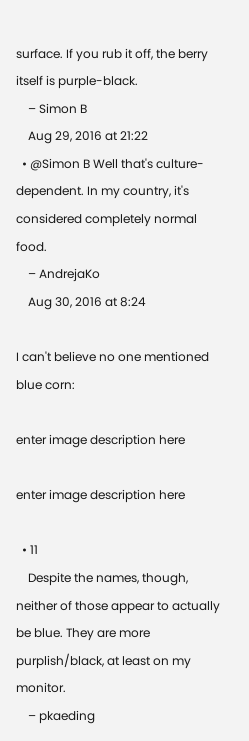surface. If you rub it off, the berry itself is purple-black.
    – Simon B
    Aug 29, 2016 at 21:22
  • @Simon B Well that's culture-dependent. In my country, it's considered completely normal food.
    – AndrejaKo
    Aug 30, 2016 at 8:24

I can't believe no one mentioned blue corn:

enter image description here

enter image description here

  • 11
    Despite the names, though, neither of those appear to actually be blue. They are more purplish/black, at least on my monitor.
    – pkaeding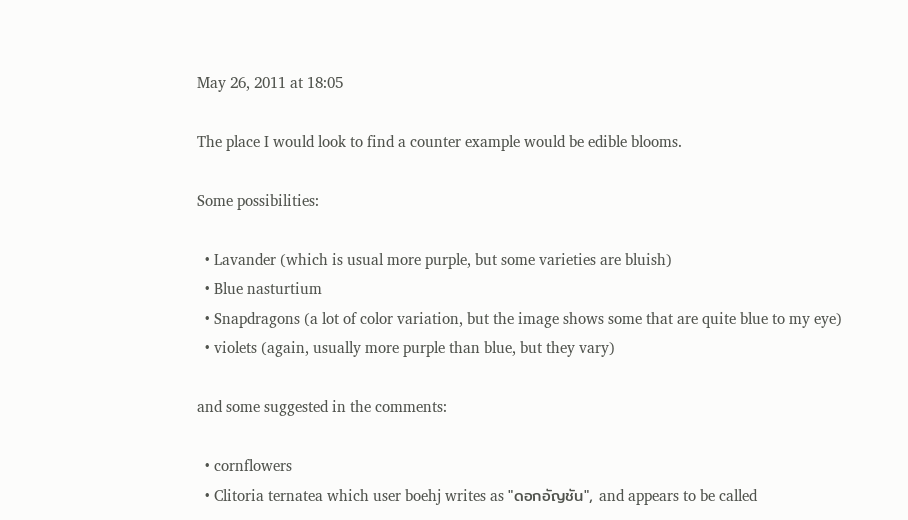May 26, 2011 at 18:05

The place I would look to find a counter example would be edible blooms.

Some possibilities:

  • Lavander (which is usual more purple, but some varieties are bluish)
  • Blue nasturtium
  • Snapdragons (a lot of color variation, but the image shows some that are quite blue to my eye)
  • violets (again, usually more purple than blue, but they vary)

and some suggested in the comments:

  • cornflowers
  • Clitoria ternatea which user boehj writes as "ดอกอัญชัน", and appears to be called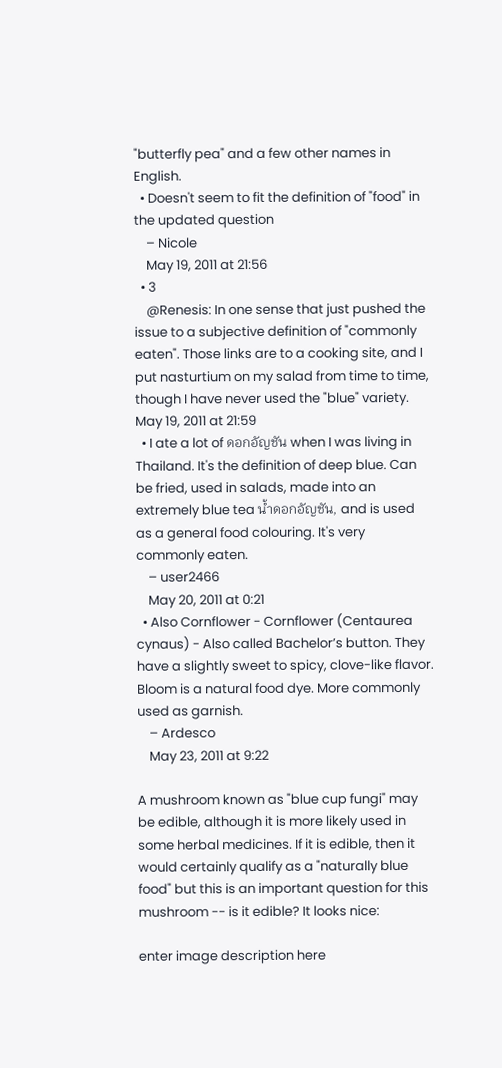"butterfly pea" and a few other names in English.
  • Doesn't seem to fit the definition of "food" in the updated question
    – Nicole
    May 19, 2011 at 21:56
  • 3
    @Renesis: In one sense that just pushed the issue to a subjective definition of "commonly eaten". Those links are to a cooking site, and I put nasturtium on my salad from time to time, though I have never used the "blue" variety. May 19, 2011 at 21:59
  • I ate a lot of ดอกอัญชัน when I was living in Thailand. It's the definition of deep blue. Can be fried, used in salads, made into an extremely blue tea น้ำดอกอัญชัน, and is used as a general food colouring. It's very commonly eaten.
    – user2466
    May 20, 2011 at 0:21
  • Also Cornflower - Cornflower (Centaurea cynaus) - Also called Bachelor’s button. They have a slightly sweet to spicy, clove-like flavor. Bloom is a natural food dye. More commonly used as garnish.
    – Ardesco
    May 23, 2011 at 9:22

A mushroom known as "blue cup fungi" may be edible, although it is more likely used in some herbal medicines. If it is edible, then it would certainly qualify as a "naturally blue food" but this is an important question for this mushroom -- is it edible? It looks nice:

enter image description here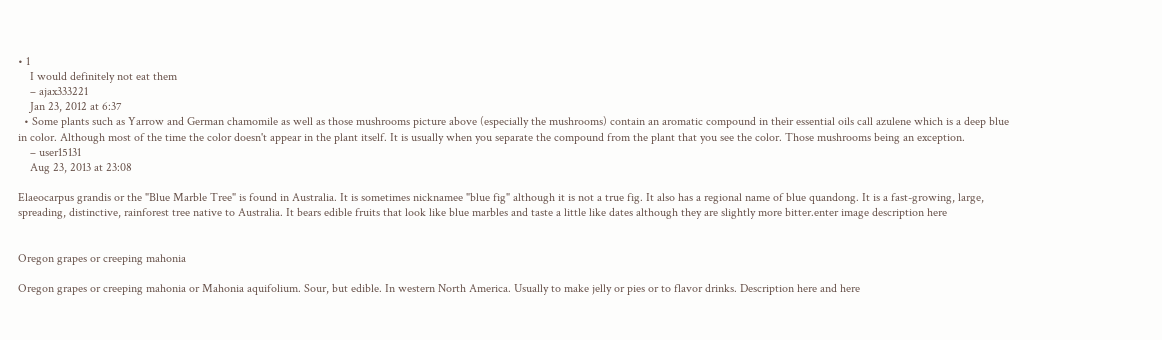• 1
    I would definitely not eat them
    – ajax333221
    Jan 23, 2012 at 6:37
  • Some plants such as Yarrow and German chamomile as well as those mushrooms picture above (especially the mushrooms) contain an aromatic compound in their essential oils call azulene which is a deep blue in color. Although most of the time the color doesn't appear in the plant itself. It is usually when you separate the compound from the plant that you see the color. Those mushrooms being an exception.
    – user15131
    Aug 23, 2013 at 23:08

Elaeocarpus grandis or the "Blue Marble Tree" is found in Australia. It is sometimes nicknamee "blue fig" although it is not a true fig. It also has a regional name of blue quandong. It is a fast-growing, large, spreading, distinctive, rainforest tree native to Australia. It bears edible fruits that look like blue marbles and taste a little like dates although they are slightly more bitter.enter image description here


Oregon grapes or creeping mahonia

Oregon grapes or creeping mahonia or Mahonia aquifolium. Sour, but edible. In western North America. Usually to make jelly or pies or to flavor drinks. Description here and here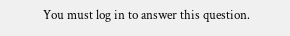You must log in to answer this question.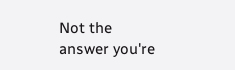Not the answer you're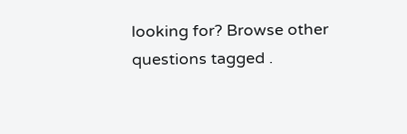looking for? Browse other questions tagged .